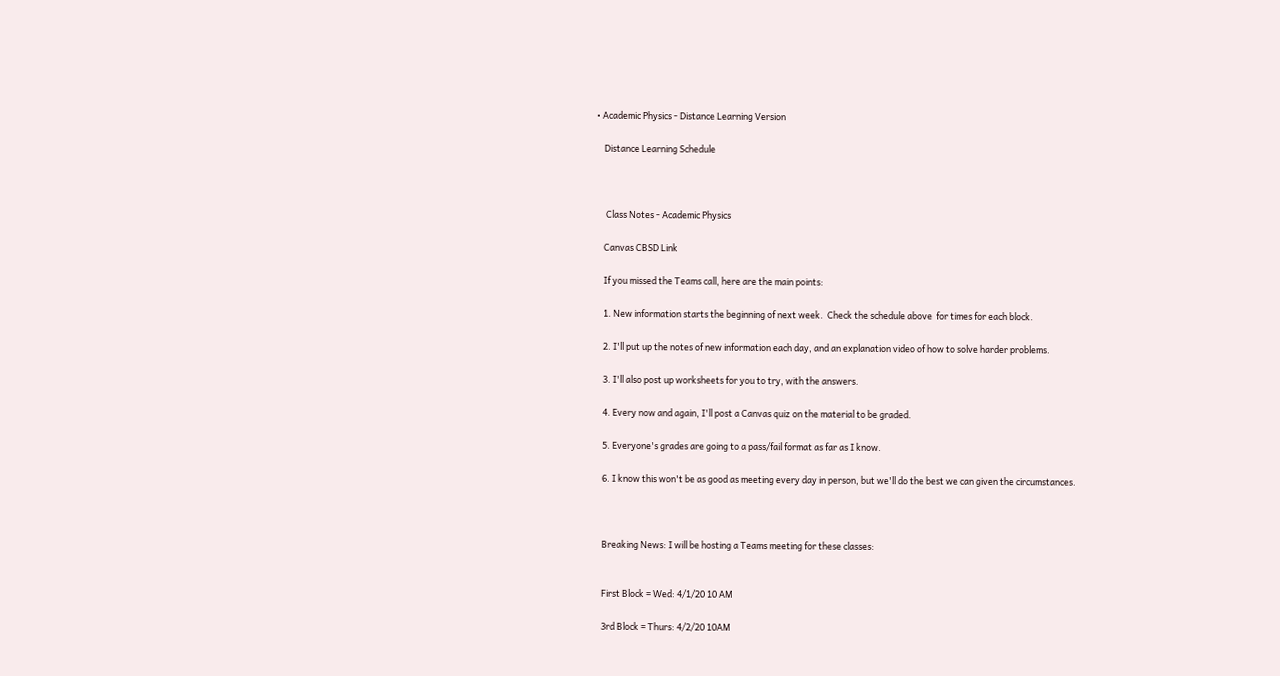• Academic Physics - Distance Learning Version

    Distance Learning Schedule



     Class Notes - Academic Physics

    Canvas CBSD Link

    If you missed the Teams call, here are the main points:

    1. New information starts the beginning of next week.  Check the schedule above  for times for each block.

    2. I'll put up the notes of new information each day, and an explanation video of how to solve harder problems.

    3. I'll also post up worksheets for you to try, with the answers.

    4. Every now and again, I'll post a Canvas quiz on the material to be graded.

    5. Everyone's grades are going to a pass/fail format as far as I know.

    6. I know this won't be as good as meeting every day in person, but we'll do the best we can given the circumstances.



    Breaking News: I will be hosting a Teams meeting for these classes:


    First Block = Wed: 4/1/20 10 AM

    3rd Block = Thurs: 4/2/20 10AM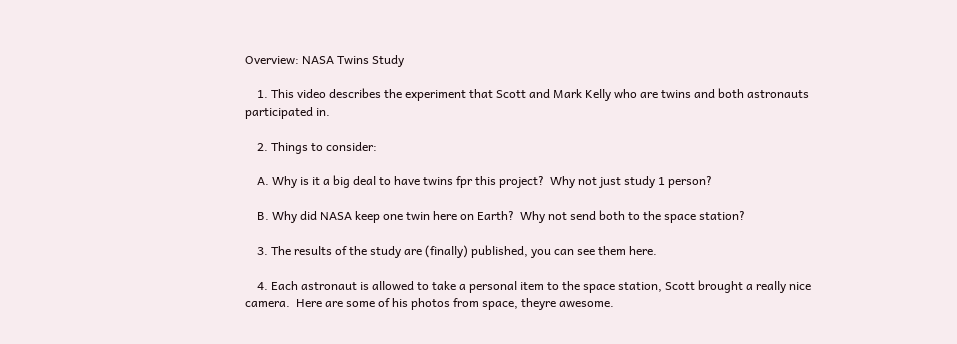Overview: NASA Twins Study

    1. This video describes the experiment that Scott and Mark Kelly who are twins and both astronauts participated in.

    2. Things to consider:

    A. Why is it a big deal to have twins fpr this project?  Why not just study 1 person?

    B. Why did NASA keep one twin here on Earth?  Why not send both to the space station?

    3. The results of the study are (finally) published, you can see them here.

    4. Each astronaut is allowed to take a personal item to the space station, Scott brought a really nice camera.  Here are some of his photos from space, theyre awesome.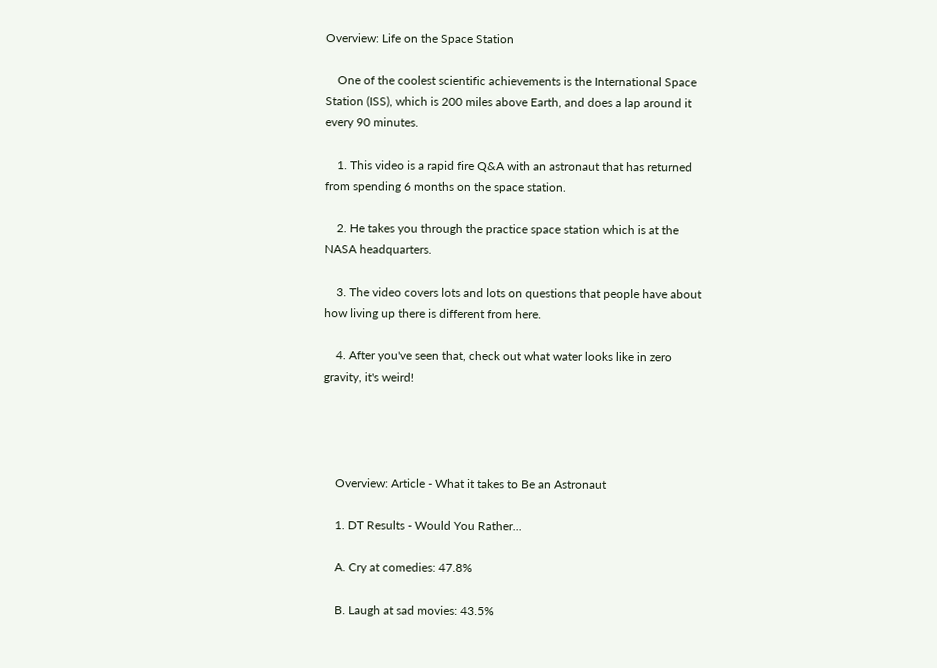Overview: Life on the Space Station

    One of the coolest scientific achievements is the International Space Station (ISS), which is 200 miles above Earth, and does a lap around it every 90 minutes.

    1. This video is a rapid fire Q&A with an astronaut that has returned from spending 6 months on the space station.

    2. He takes you through the practice space station which is at the NASA headquarters.

    3. The video covers lots and lots on questions that people have about how living up there is different from here.

    4. After you've seen that, check out what water looks like in zero gravity, it's weird!




    Overview: Article - What it takes to Be an Astronaut

    1. DT Results - Would You Rather...

    A. Cry at comedies: 47.8%

    B. Laugh at sad movies: 43.5%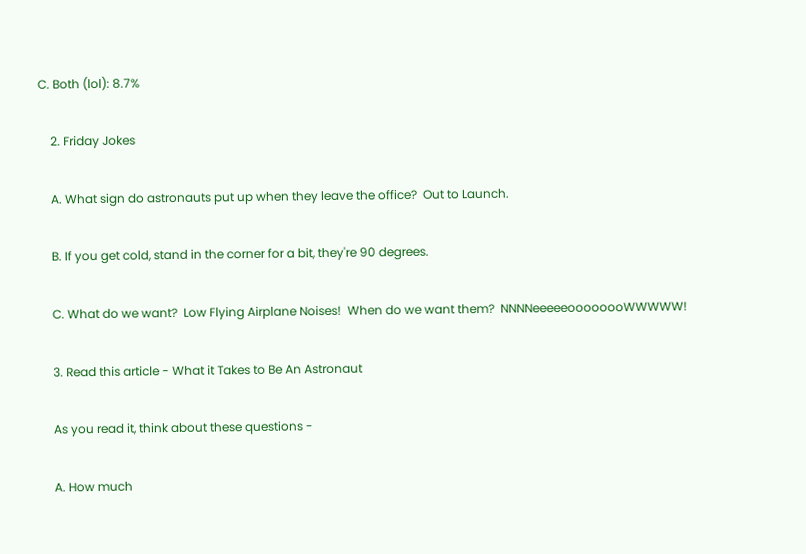C. Both (lol): 8.7%

    2. Friday Jokes

    A. What sign do astronauts put up when they leave the office?  Out to Launch.

    B. If you get cold, stand in the corner for a bit, they're 90 degrees.

    C. What do we want?  Low Flying Airplane Noises!  When do we want them?  NNNNeeeeeoooooooWWWWW!

    3. Read this article - What it Takes to Be An Astronaut

    As you read it, think about these questions -

    A. How much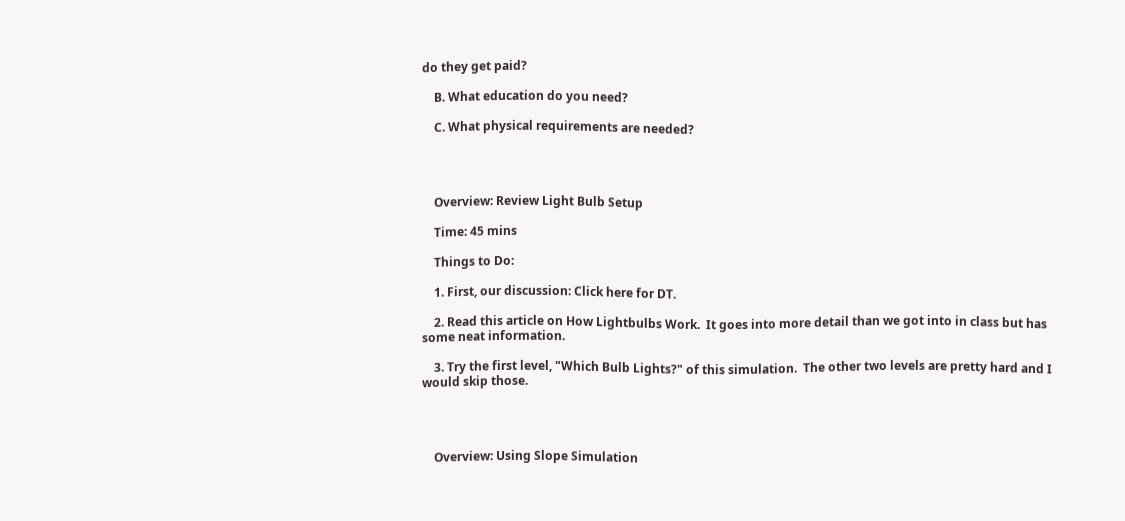do they get paid?

    B. What education do you need?

    C. What physical requirements are needed?




    Overview: Review Light Bulb Setup

    Time: 45 mins

    Things to Do:

    1. First, our discussion: Click here for DT.

    2. Read this article on How Lightbulbs Work.  It goes into more detail than we got into in class but has some neat information.

    3. Try the first level, "Which Bulb Lights?" of this simulation.  The other two levels are pretty hard and I would skip those.




    Overview: Using Slope Simulation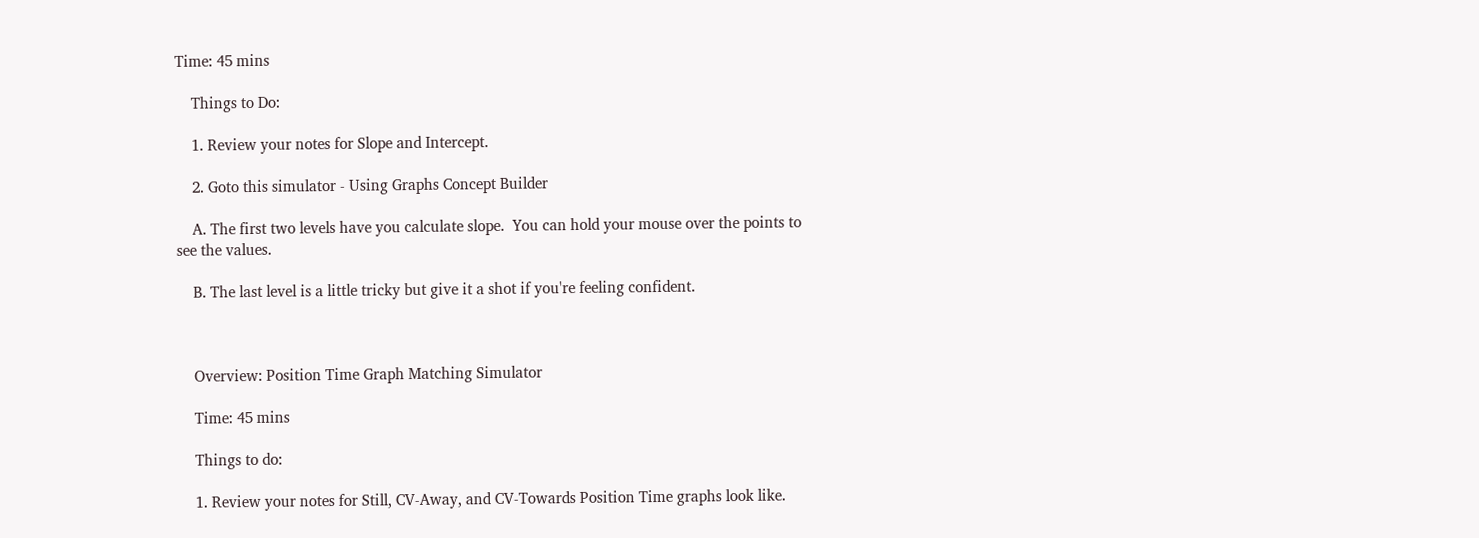Time: 45 mins

    Things to Do:

    1. Review your notes for Slope and Intercept.

    2. Goto this simulator - Using Graphs Concept Builder

    A. The first two levels have you calculate slope.  You can hold your mouse over the points to see the values.

    B. The last level is a little tricky but give it a shot if you're feeling confident.



    Overview: Position Time Graph Matching Simulator

    Time: 45 mins

    Things to do:

    1. Review your notes for Still, CV-Away, and CV-Towards Position Time graphs look like.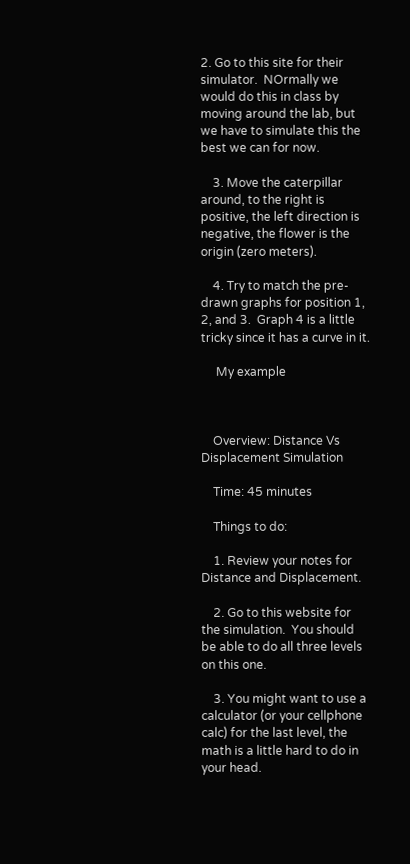2. Go to this site for their simulator.  NOrmally we would do this in class by moving around the lab, but we have to simulate this the best we can for now.

    3. Move the caterpillar around, to the right is positive, the left direction is negative, the flower is the origin (zero meters).

    4. Try to match the pre-drawn graphs for position 1, 2, and 3.  Graph 4 is a little tricky since it has a curve in it.

     My example



    Overview: Distance Vs Displacement Simulation

    Time: 45 minutes

    Things to do:

    1. Review your notes for Distance and Displacement.

    2. Go to this website for the simulation.  You should be able to do all three levels on this one.

    3. You might want to use a calculator (or your cellphone calc) for the last level, the math is a little hard to do in your head.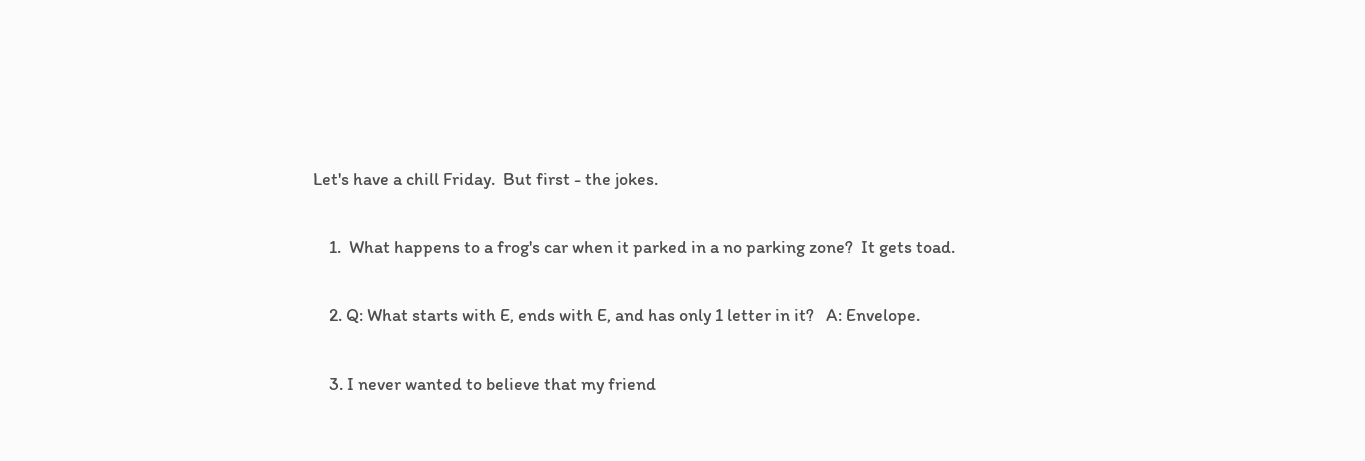Let's have a chill Friday.  But first - the jokes.

    1.  What happens to a frog's car when it parked in a no parking zone?  It gets toad.

    2. Q: What starts with E, ends with E, and has only 1 letter in it?   A: Envelope.

    3. I never wanted to believe that my friend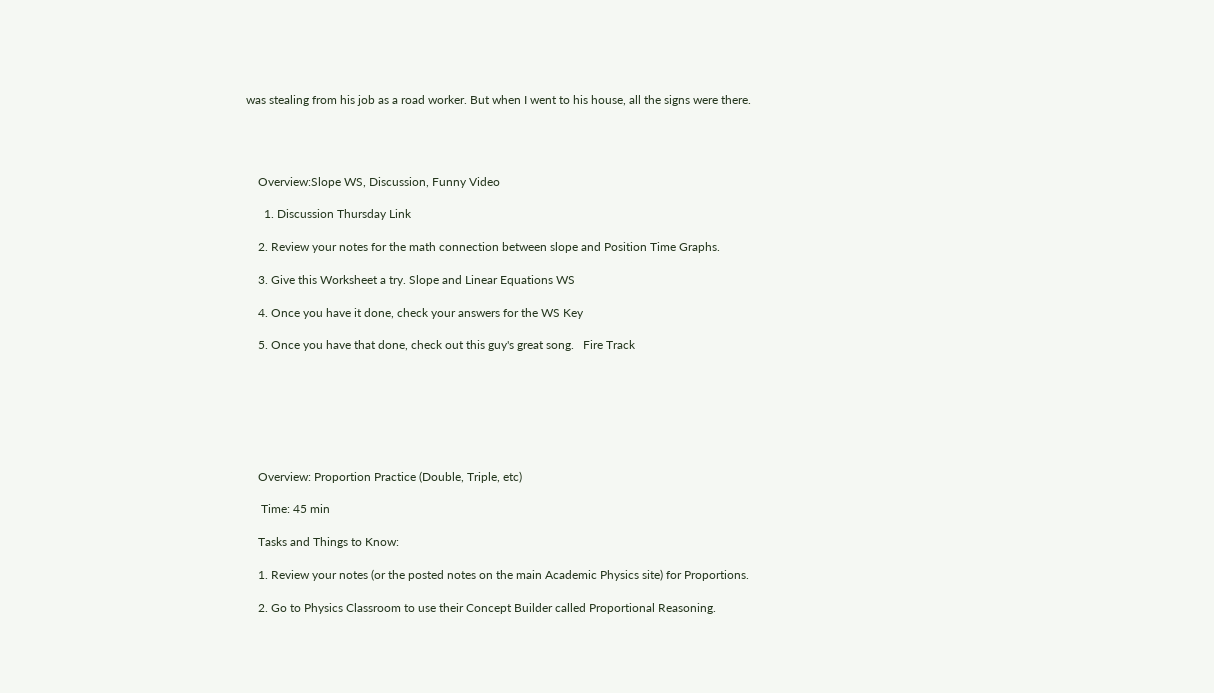was stealing from his job as a road worker. But when I went to his house, all the signs were there.




    Overview:Slope WS, Discussion, Funny Video

      1. Discussion Thursday Link

    2. Review your notes for the math connection between slope and Position Time Graphs.

    3. Give this Worksheet a try. Slope and Linear Equations WS

    4. Once you have it done, check your answers for the WS Key

    5. Once you have that done, check out this guy's great song.   Fire Track







    Overview: Proportion Practice (Double, Triple, etc)

     Time: 45 min

    Tasks and Things to Know:

    1. Review your notes (or the posted notes on the main Academic Physics site) for Proportions.

    2. Go to Physics Classroom to use their Concept Builder called Proportional Reasoning.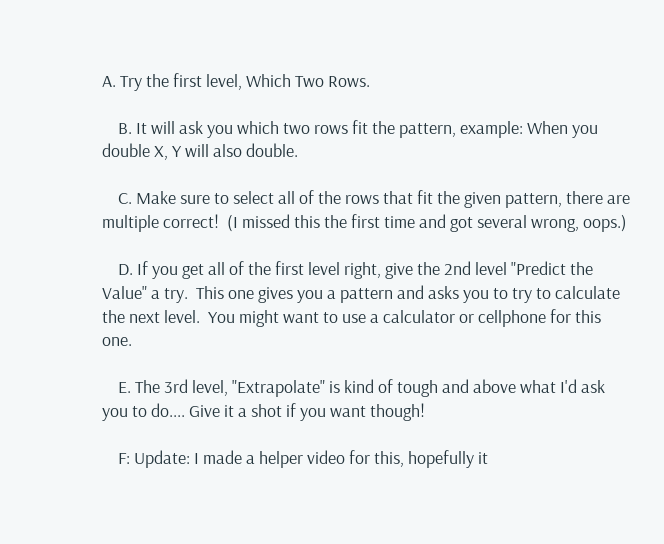A. Try the first level, Which Two Rows.

    B. It will ask you which two rows fit the pattern, example: When you double X, Y will also double.

    C. Make sure to select all of the rows that fit the given pattern, there are multiple correct!  (I missed this the first time and got several wrong, oops.)

    D. If you get all of the first level right, give the 2nd level "Predict the Value" a try.  This one gives you a pattern and asks you to try to calculate the next level.  You might want to use a calculator or cellphone for this one.

    E. The 3rd level, "Extrapolate" is kind of tough and above what I'd ask you to do.... Give it a shot if you want though!

    F: Update: I made a helper video for this, hopefully it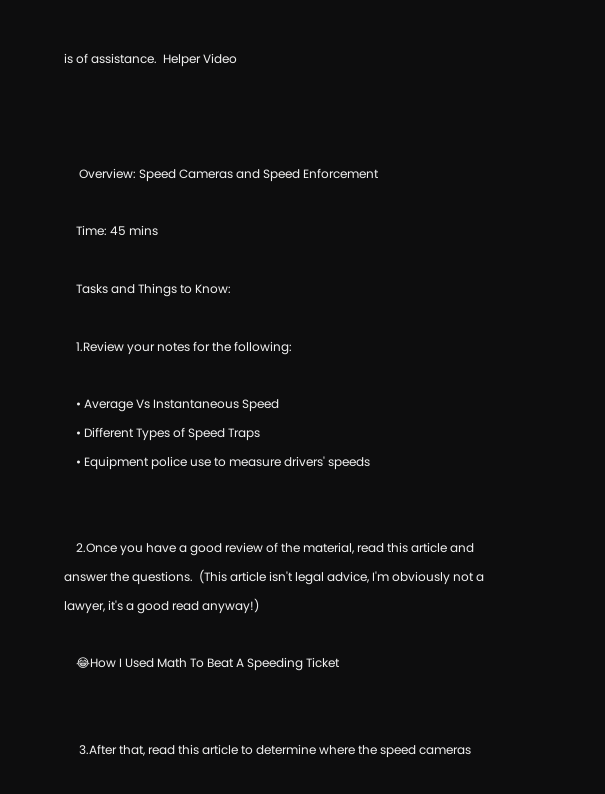is of assistance.  Helper Video



     Overview: Speed Cameras and Speed Enforcement

    Time: 45 mins

    Tasks and Things to Know:

    1.Review your notes for the following:

    • Average Vs Instantaneous Speed
    • Different Types of Speed Traps
    • Equipment police use to measure drivers' speeds


    2.Once you have a good review of the material, read this article and answer the questions.  (This article isn't legal advice, I'm obviously not a lawyer, it's a good read anyway!)

    😂How I Used Math To Beat A Speeding Ticket


     3.After that, read this article to determine where the speed cameras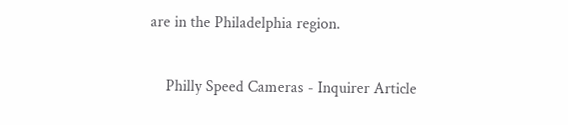are in the Philadelphia region.

    Philly Speed Cameras - Inquirer Article